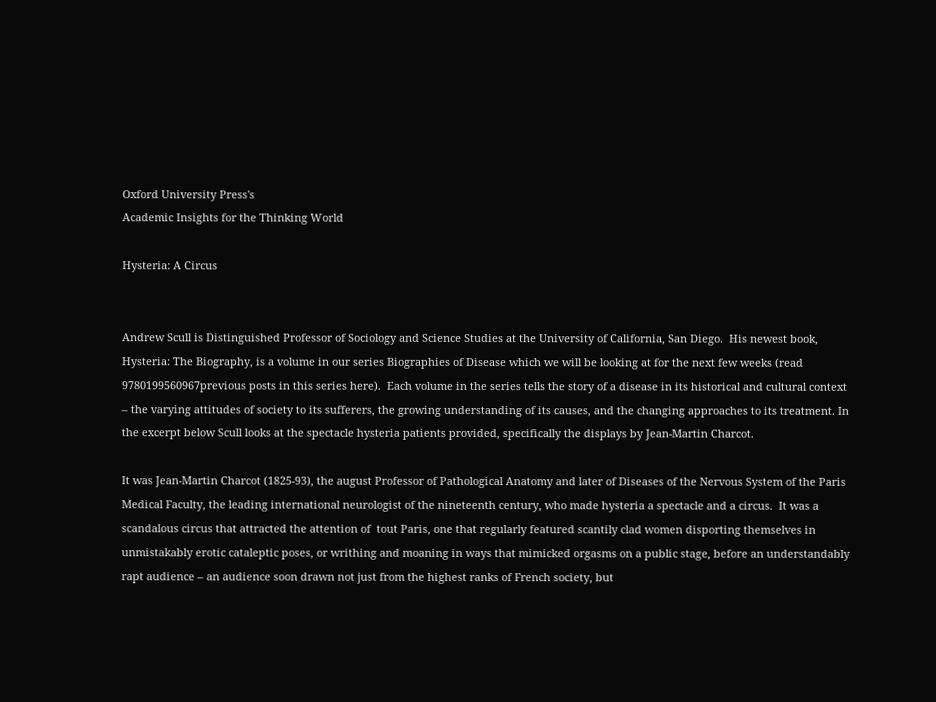Oxford University Press's
Academic Insights for the Thinking World

Hysteria: A Circus


Andrew Scull is Distinguished Professor of Sociology and Science Studies at the University of California, San Diego.  His newest book, Hysteria: The Biography, is a volume in our series Biographies of Disease which we will be looking at for the next few weeks (read 9780199560967previous posts in this series here).  Each volume in the series tells the story of a disease in its historical and cultural context – the varying attitudes of society to its sufferers, the growing understanding of its causes, and the changing approaches to its treatment. In the excerpt below Scull looks at the spectacle hysteria patients provided, specifically the displays by Jean-Martin Charcot.

It was Jean-Martin Charcot (1825-93), the august Professor of Pathological Anatomy and later of Diseases of the Nervous System of the Paris Medical Faculty, the leading international neurologist of the nineteenth century, who made hysteria a spectacle and a circus.  It was a scandalous circus that attracted the attention of  tout Paris, one that regularly featured scantily clad women disporting themselves in unmistakably erotic cataleptic poses, or writhing and moaning in ways that mimicked orgasms on a public stage, before an understandably rapt audience – an audience soon drawn not just from the highest ranks of French society, but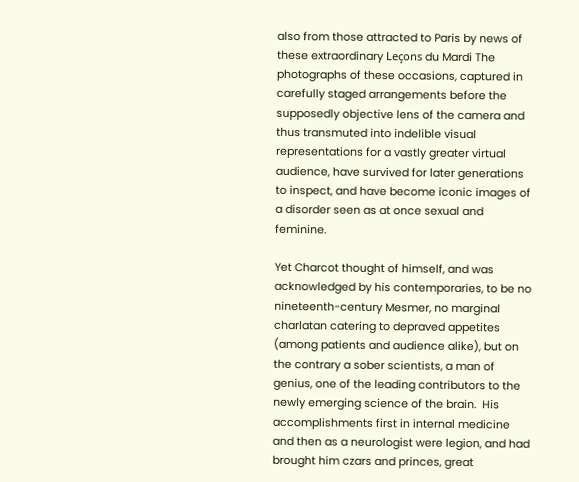also from those attracted to Paris by news of these extraordinary Leçons du Mardi The photographs of these occasions, captured in carefully staged arrangements before the supposedly objective lens of the camera and thus transmuted into indelible visual representations for a vastly greater virtual audience, have survived for later generations to inspect, and have become iconic images of a disorder seen as at once sexual and feminine.

Yet Charcot thought of himself, and was acknowledged by his contemporaries, to be no nineteenth-century Mesmer, no marginal charlatan catering to depraved appetites (among patients and audience alike), but on the contrary a sober scientists, a man of genius, one of the leading contributors to the newly emerging science of the brain.  His accomplishments first in internal medicine and then as a neurologist were legion, and had brought him czars and princes, great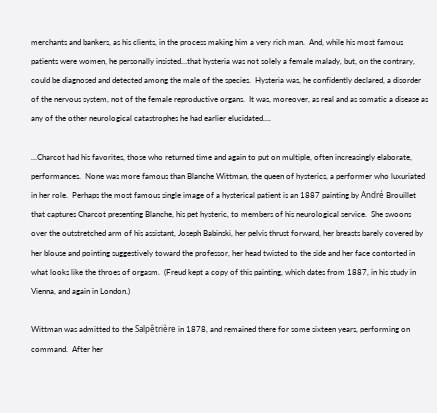merchants and bankers, as his clients, in the process making him a very rich man.  And, while his most famous patients were women, he personally insisted…that hysteria was not solely a female malady, but, on the contrary, could be diagnosed and detected among the male of the species.  Hysteria was, he confidently declared, a disorder of the nervous system, not of the female reproductive organs.  It was, moreover, as real and as somatic a disease as any of the other neurological catastrophes he had earlier elucidated….

…Charcot had his favorites, those who returned time and again to put on multiple, often increasingly elaborate, performances.  None was more famous than Blanche Wittman, the queen of hysterics, a performer who luxuriated in her role.  Perhaps the most famous single image of a hysterical patient is an 1887 painting by André Brouillet that captures Charcot presenting Blanche, his pet hysteric, to members of his neurological service.  She swoons over the outstretched arm of his assistant, Joseph Babinski, her pelvis thrust forward, her breasts barely covered by her blouse and pointing suggestively toward the professor, her head twisted to the side and her face contorted in what looks like the throes of orgasm.  (Freud kept a copy of this painting, which dates from 1887, in his study in Vienna, and again in London.)

Wittman was admitted to the Salpêtrière in 1878, and remained there for some sixteen years, performing on command.  After her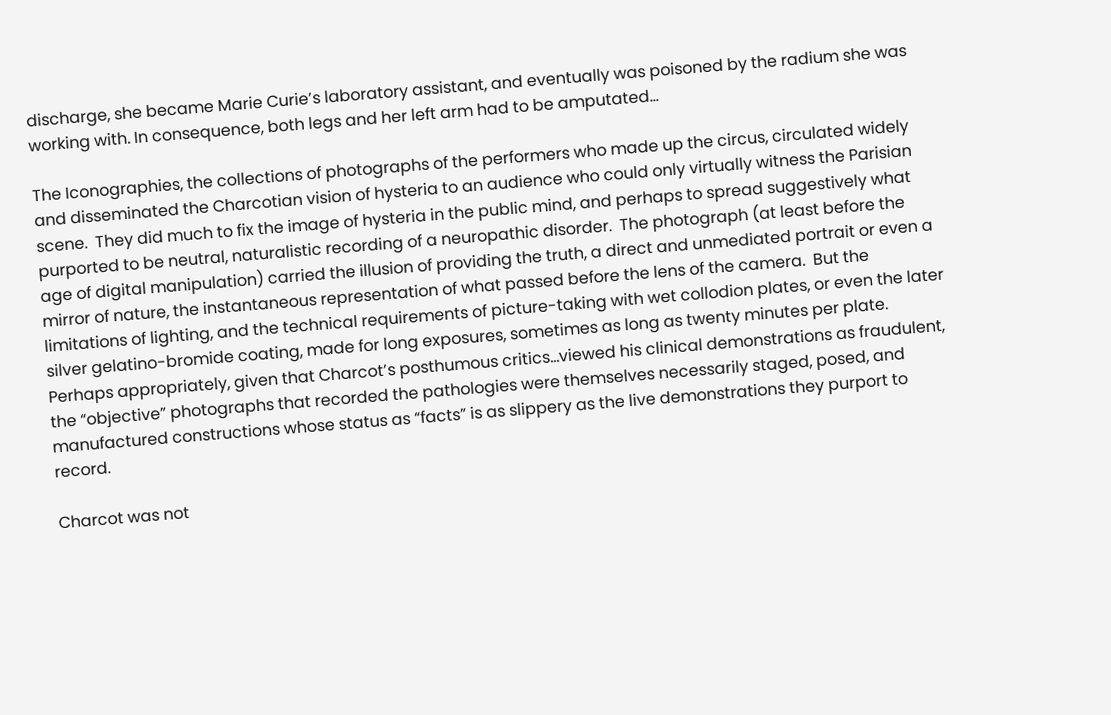discharge, she became Marie Curie’s laboratory assistant, and eventually was poisoned by the radium she was working with. In consequence, both legs and her left arm had to be amputated…

The Iconographies, the collections of photographs of the performers who made up the circus, circulated widely and disseminated the Charcotian vision of hysteria to an audience who could only virtually witness the Parisian scene.  They did much to fix the image of hysteria in the public mind, and perhaps to spread suggestively what purported to be neutral, naturalistic recording of a neuropathic disorder.  The photograph (at least before the age of digital manipulation) carried the illusion of providing the truth, a direct and unmediated portrait or even a mirror of nature, the instantaneous representation of what passed before the lens of the camera.  But the limitations of lighting, and the technical requirements of picture-taking with wet collodion plates, or even the later silver gelatino-bromide coating, made for long exposures, sometimes as long as twenty minutes per plate.  Perhaps appropriately, given that Charcot’s posthumous critics…viewed his clinical demonstrations as fraudulent, the “objective” photographs that recorded the pathologies were themselves necessarily staged, posed, and manufactured constructions whose status as “facts” is as slippery as the live demonstrations they purport to record.

Charcot was not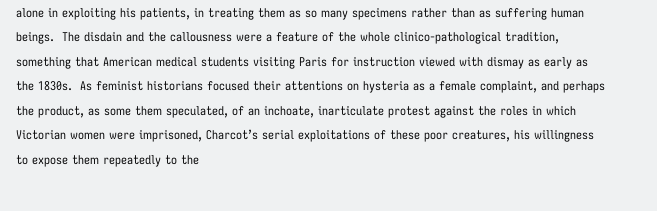alone in exploiting his patients, in treating them as so many specimens rather than as suffering human beings.  The disdain and the callousness were a feature of the whole clinico-pathological tradition, something that American medical students visiting Paris for instruction viewed with dismay as early as the 1830s.  As feminist historians focused their attentions on hysteria as a female complaint, and perhaps the product, as some them speculated, of an inchoate, inarticulate protest against the roles in which Victorian women were imprisoned, Charcot’s serial exploitations of these poor creatures, his willingness to expose them repeatedly to the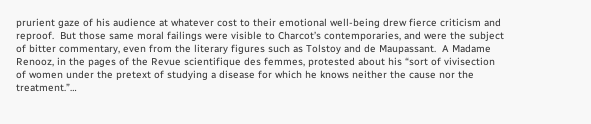prurient gaze of his audience at whatever cost to their emotional well-being drew fierce criticism and reproof.  But those same moral failings were visible to Charcot’s contemporaries, and were the subject of bitter commentary, even from the literary figures such as Tolstoy and de Maupassant.  A Madame Renooz, in the pages of the Revue scientifique des femmes, protested about his “sort of vivisection of women under the pretext of studying a disease for which he knows neither the cause nor the treatment.”…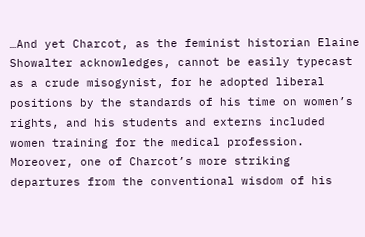…And yet Charcot, as the feminist historian Elaine Showalter acknowledges, cannot be easily typecast as a crude misogynist, for he adopted liberal positions by the standards of his time on women’s rights, and his students and externs included women training for the medical profession.  Moreover, one of Charcot’s more striking departures from the conventional wisdom of his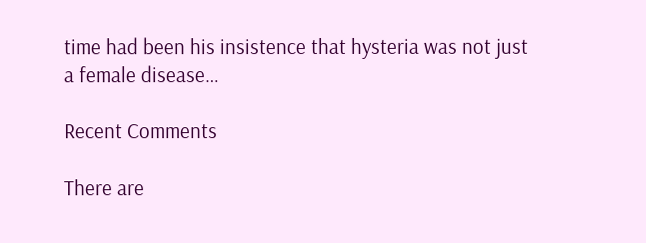time had been his insistence that hysteria was not just a female disease…

Recent Comments

There are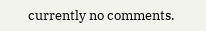currently no comments.